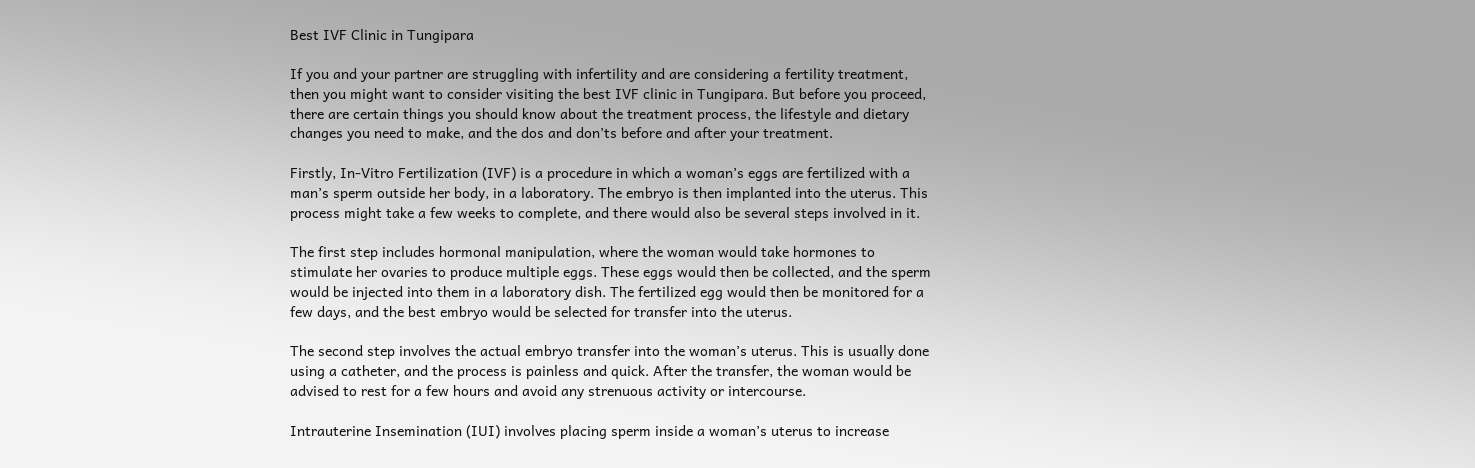Best IVF Clinic in Tungipara

If you and your partner are struggling with infertility and are considering a fertility treatment, then you might want to consider visiting the best IVF clinic in Tungipara. But before you proceed, there are certain things you should know about the treatment process, the lifestyle and dietary changes you need to make, and the dos and don’ts before and after your treatment.

Firstly, In-Vitro Fertilization (IVF) is a procedure in which a woman’s eggs are fertilized with a man’s sperm outside her body, in a laboratory. The embryo is then implanted into the uterus. This process might take a few weeks to complete, and there would also be several steps involved in it.

The first step includes hormonal manipulation, where the woman would take hormones to stimulate her ovaries to produce multiple eggs. These eggs would then be collected, and the sperm would be injected into them in a laboratory dish. The fertilized egg would then be monitored for a few days, and the best embryo would be selected for transfer into the uterus.

The second step involves the actual embryo transfer into the woman’s uterus. This is usually done using a catheter, and the process is painless and quick. After the transfer, the woman would be advised to rest for a few hours and avoid any strenuous activity or intercourse.

Intrauterine Insemination (IUI) involves placing sperm inside a woman’s uterus to increase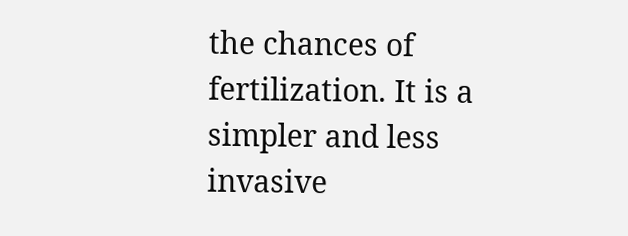the chances of fertilization. It is a simpler and less invasive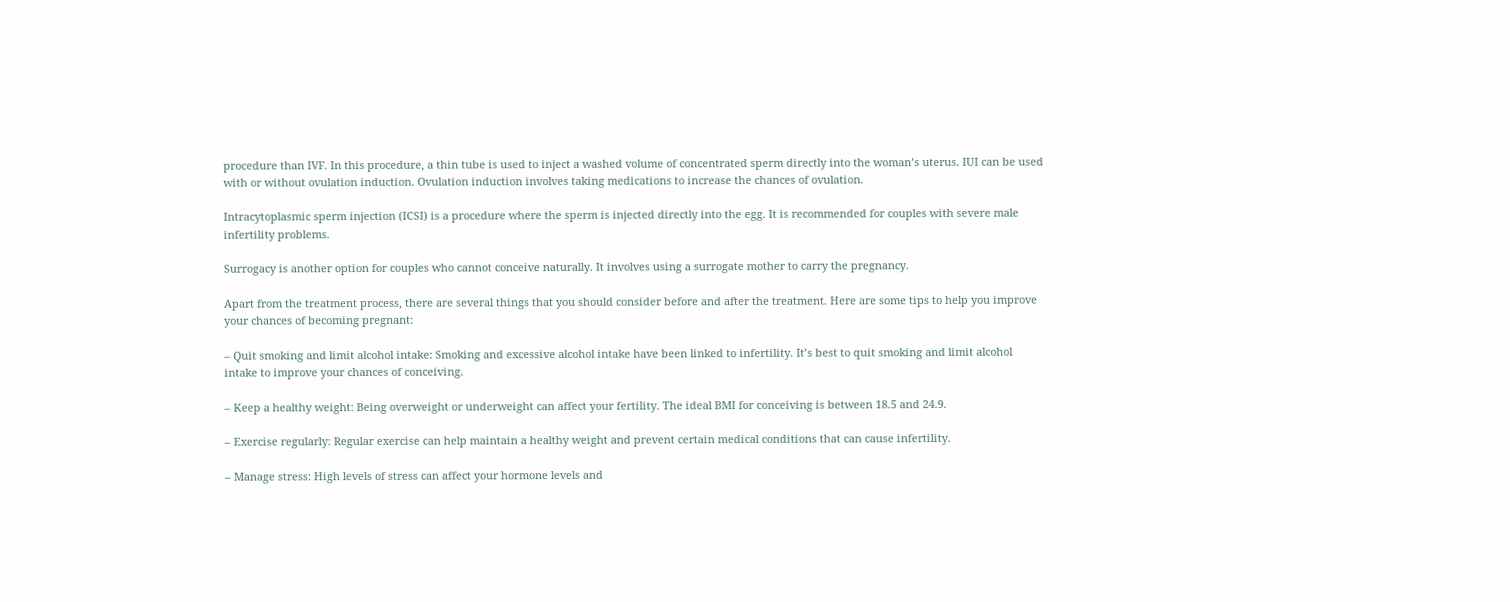procedure than IVF. In this procedure, a thin tube is used to inject a washed volume of concentrated sperm directly into the woman’s uterus. IUI can be used with or without ovulation induction. Ovulation induction involves taking medications to increase the chances of ovulation.

Intracytoplasmic sperm injection (ICSI) is a procedure where the sperm is injected directly into the egg. It is recommended for couples with severe male infertility problems.

Surrogacy is another option for couples who cannot conceive naturally. It involves using a surrogate mother to carry the pregnancy.

Apart from the treatment process, there are several things that you should consider before and after the treatment. Here are some tips to help you improve your chances of becoming pregnant:

– Quit smoking and limit alcohol intake: Smoking and excessive alcohol intake have been linked to infertility. It’s best to quit smoking and limit alcohol intake to improve your chances of conceiving.

– Keep a healthy weight: Being overweight or underweight can affect your fertility. The ideal BMI for conceiving is between 18.5 and 24.9.

– Exercise regularly: Regular exercise can help maintain a healthy weight and prevent certain medical conditions that can cause infertility.

– Manage stress: High levels of stress can affect your hormone levels and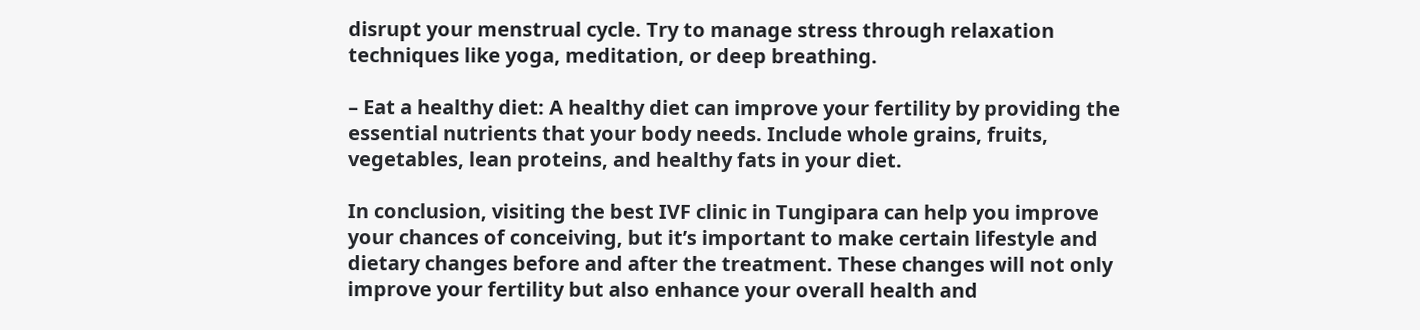disrupt your menstrual cycle. Try to manage stress through relaxation techniques like yoga, meditation, or deep breathing.

– Eat a healthy diet: A healthy diet can improve your fertility by providing the essential nutrients that your body needs. Include whole grains, fruits, vegetables, lean proteins, and healthy fats in your diet.

In conclusion, visiting the best IVF clinic in Tungipara can help you improve your chances of conceiving, but it’s important to make certain lifestyle and dietary changes before and after the treatment. These changes will not only improve your fertility but also enhance your overall health and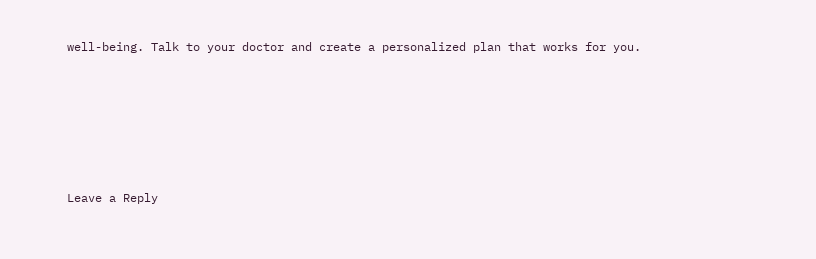well-being. Talk to your doctor and create a personalized plan that works for you.






Leave a Reply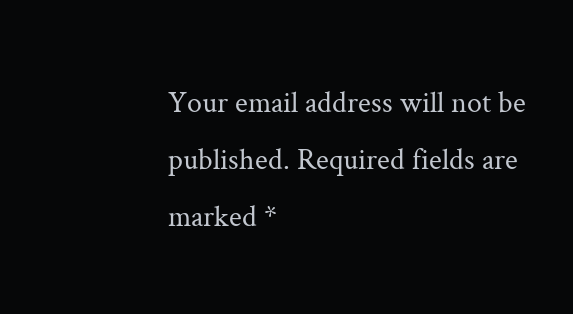Your email address will not be published. Required fields are marked *